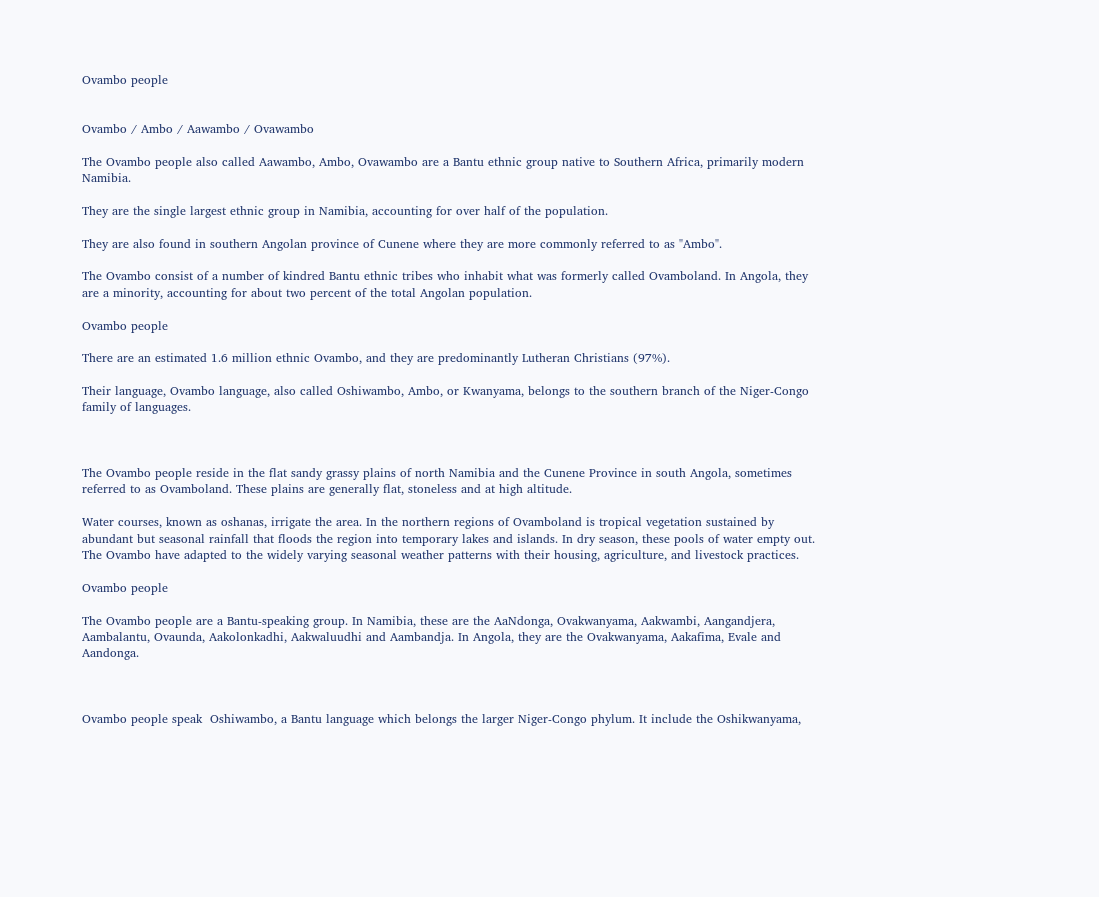Ovambo people


Ovambo / Ambo / Aawambo / Ovawambo

The Ovambo people also called Aawambo, Ambo, Ovawambo are a Bantu ethnic group native to Southern Africa, primarily modern Namibia.

They are the single largest ethnic group in Namibia, accounting for over half of the population.

They are also found in southern Angolan province of Cunene where they are more commonly referred to as "Ambo".

The Ovambo consist of a number of kindred Bantu ethnic tribes who inhabit what was formerly called Ovamboland. In Angola, they are a minority, accounting for about two percent of the total Angolan population.

Ovambo people

There are an estimated 1.6 million ethnic Ovambo, and they are predominantly Lutheran Christians (97%).

Their language, Ovambo language, also called Oshiwambo, Ambo, or Kwanyama, belongs to the southern branch of the Niger-Congo family of languages.



The Ovambo people reside in the flat sandy grassy plains of north Namibia and the Cunene Province in south Angola, sometimes referred to as Ovamboland. These plains are generally flat, stoneless and at high altitude.

Water courses, known as oshanas, irrigate the area. In the northern regions of Ovamboland is tropical vegetation sustained by abundant but seasonal rainfall that floods the region into temporary lakes and islands. In dry season, these pools of water empty out. The Ovambo have adapted to the widely varying seasonal weather patterns with their housing, agriculture, and livestock practices.

Ovambo people

The Ovambo people are a Bantu-speaking group. In Namibia, these are the AaNdonga, Ovakwanyama, Aakwambi, Aangandjera, Aambalantu, Ovaunda, Aakolonkadhi, Aakwaluudhi and Aambandja. In Angola, they are the Ovakwanyama, Aakafima, Evale and Aandonga.



Ovambo people speak  Oshiwambo, a Bantu language which belongs the larger Niger-Congo phylum. It include the Oshikwanyama,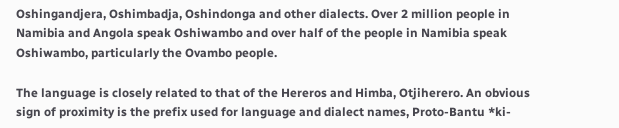Oshingandjera, Oshimbadja, Oshindonga and other dialects. Over 2 million people in Namibia and Angola speak Oshiwambo and over half of the people in Namibia speak Oshiwambo, particularly the Ovambo people.

The language is closely related to that of the Hereros and Himba, Otjiherero. An obvious sign of proximity is the prefix used for language and dialect names, Proto-Bantu *ki-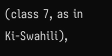(class 7, as in Ki-Swahili),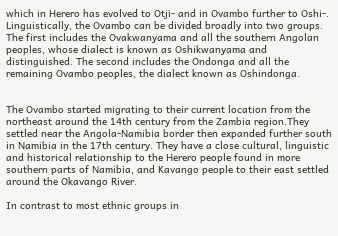which in Herero has evolved to Otji- and in Ovambo further to Oshi-.
Linguistically, the Ovambo can be divided broadly into two groups. The first includes the Ovakwanyama and all the southern Angolan peoples, whose dialect is known as Oshikwanyama and distinguished. The second includes the Ondonga and all the remaining Ovambo peoples, the dialect known as Oshindonga.


The Ovambo started migrating to their current location from the northeast around the 14th century from the Zambia region.They settled near the Angola-Namibia border then expanded further south in Namibia in the 17th century. They have a close cultural, linguistic and historical relationship to the Herero people found in more southern parts of Namibia, and Kavango people to their east settled around the Okavango River.

In contrast to most ethnic groups in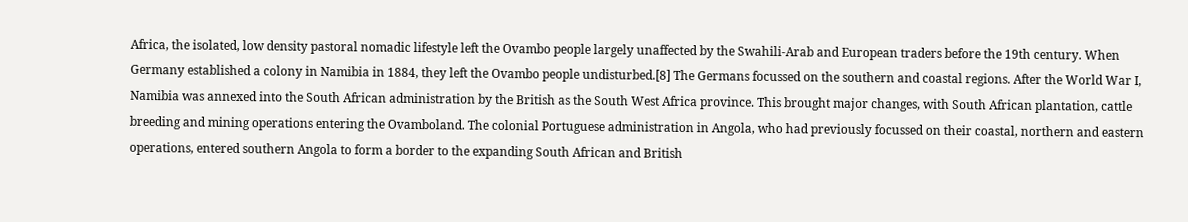Africa, the isolated, low density pastoral nomadic lifestyle left the Ovambo people largely unaffected by the Swahili-Arab and European traders before the 19th century. When Germany established a colony in Namibia in 1884, they left the Ovambo people undisturbed.[8] The Germans focussed on the southern and coastal regions. After the World War I, Namibia was annexed into the South African administration by the British as the South West Africa province. This brought major changes, with South African plantation, cattle breeding and mining operations entering the Ovamboland. The colonial Portuguese administration in Angola, who had previously focussed on their coastal, northern and eastern operations, entered southern Angola to form a border to the expanding South African and British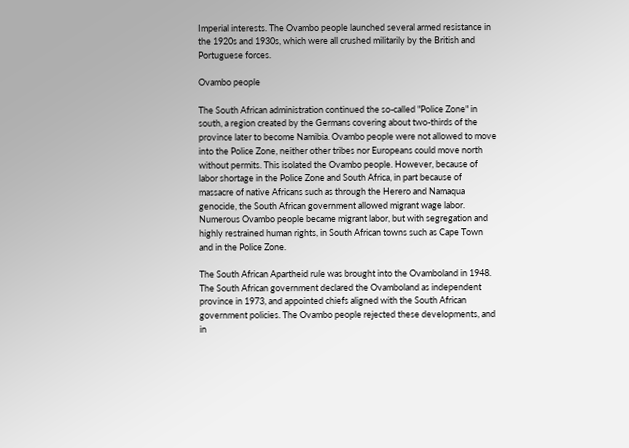Imperial interests. The Ovambo people launched several armed resistance in the 1920s and 1930s, which were all crushed militarily by the British and Portuguese forces.

Ovambo people

The South African administration continued the so-called "Police Zone" in south, a region created by the Germans covering about two-thirds of the province later to become Namibia. Ovambo people were not allowed to move into the Police Zone, neither other tribes nor Europeans could move north without permits. This isolated the Ovambo people. However, because of labor shortage in the Police Zone and South Africa, in part because of massacre of native Africans such as through the Herero and Namaqua genocide, the South African government allowed migrant wage labor. Numerous Ovambo people became migrant labor, but with segregation and highly restrained human rights, in South African towns such as Cape Town and in the Police Zone.

The South African Apartheid rule was brought into the Ovamboland in 1948. The South African government declared the Ovamboland as independent province in 1973, and appointed chiefs aligned with the South African government policies. The Ovambo people rejected these developments, and in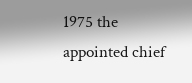1975 the appointed chief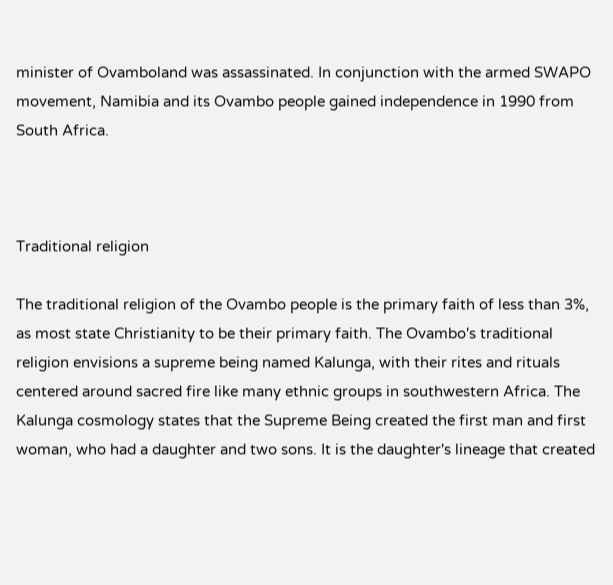minister of Ovamboland was assassinated. In conjunction with the armed SWAPO movement, Namibia and its Ovambo people gained independence in 1990 from South Africa.



Traditional religion

The traditional religion of the Ovambo people is the primary faith of less than 3%, as most state Christianity to be their primary faith. The Ovambo's traditional religion envisions a supreme being named Kalunga, with their rites and rituals centered around sacred fire like many ethnic groups in southwestern Africa. The Kalunga cosmology states that the Supreme Being created the first man and first woman, who had a daughter and two sons. It is the daughter's lineage that created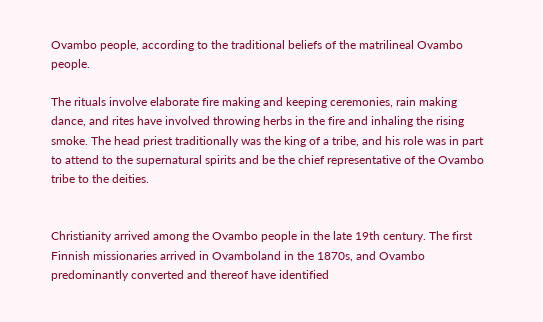Ovambo people, according to the traditional beliefs of the matrilineal Ovambo people.

The rituals involve elaborate fire making and keeping ceremonies, rain making dance, and rites have involved throwing herbs in the fire and inhaling the rising smoke. The head priest traditionally was the king of a tribe, and his role was in part to attend to the supernatural spirits and be the chief representative of the Ovambo tribe to the deities.


Christianity arrived among the Ovambo people in the late 19th century. The first Finnish missionaries arrived in Ovamboland in the 1870s, and Ovambo predominantly converted and thereof have identified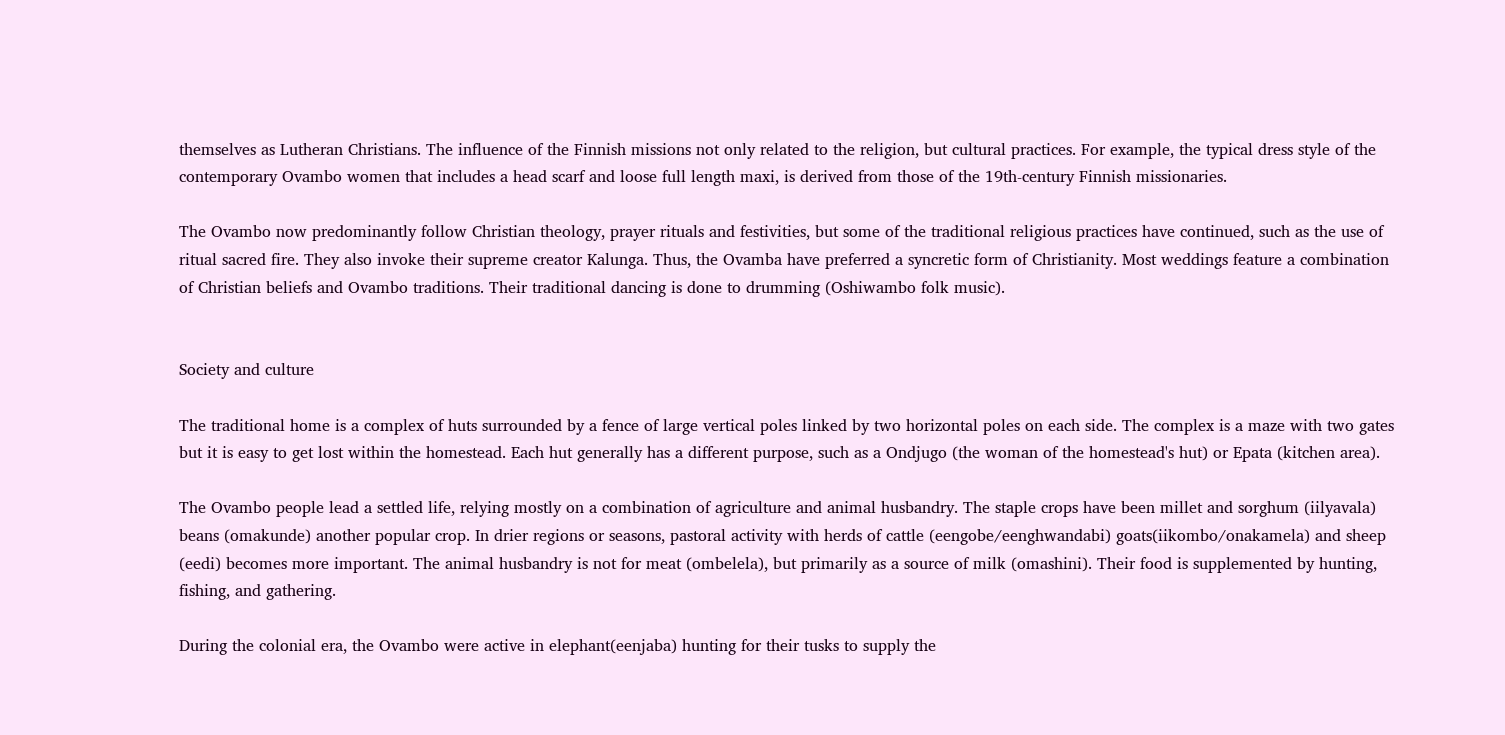themselves as Lutheran Christians. The influence of the Finnish missions not only related to the religion, but cultural practices. For example, the typical dress style of the contemporary Ovambo women that includes a head scarf and loose full length maxi, is derived from those of the 19th-century Finnish missionaries.

The Ovambo now predominantly follow Christian theology, prayer rituals and festivities, but some of the traditional religious practices have continued, such as the use of ritual sacred fire. They also invoke their supreme creator Kalunga. Thus, the Ovamba have preferred a syncretic form of Christianity. Most weddings feature a combination of Christian beliefs and Ovambo traditions. Their traditional dancing is done to drumming (Oshiwambo folk music).


Society and culture

The traditional home is a complex of huts surrounded by a fence of large vertical poles linked by two horizontal poles on each side. The complex is a maze with two gates but it is easy to get lost within the homestead. Each hut generally has a different purpose, such as a Ondjugo (the woman of the homestead's hut) or Epata (kitchen area).

The Ovambo people lead a settled life, relying mostly on a combination of agriculture and animal husbandry. The staple crops have been millet and sorghum (iilyavala) beans (omakunde) another popular crop. In drier regions or seasons, pastoral activity with herds of cattle (eengobe/eenghwandabi) goats(iikombo/onakamela) and sheep (eedi) becomes more important. The animal husbandry is not for meat (ombelela), but primarily as a source of milk (omashini). Their food is supplemented by hunting, fishing, and gathering.

During the colonial era, the Ovambo were active in elephant(eenjaba) hunting for their tusks to supply the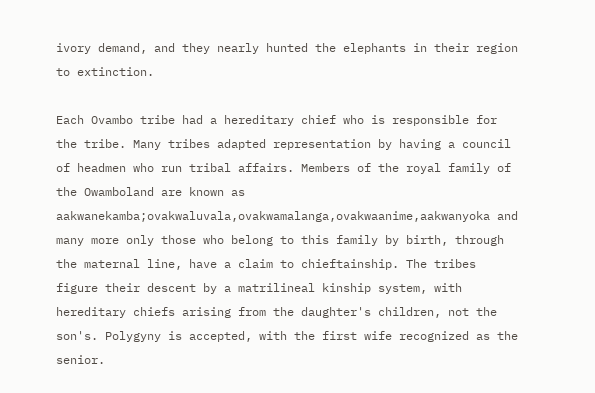ivory demand, and they nearly hunted the elephants in their region to extinction.

Each Ovambo tribe had a hereditary chief who is responsible for the tribe. Many tribes adapted representation by having a council of headmen who run tribal affairs. Members of the royal family of the Owamboland are known as aakwanekamba;ovakwaluvala,ovakwamalanga,ovakwaanime,aakwanyoka and many more only those who belong to this family by birth, through the maternal line, have a claim to chieftainship. The tribes figure their descent by a matrilineal kinship system, with hereditary chiefs arising from the daughter's children, not the son's. Polygyny is accepted, with the first wife recognized as the senior.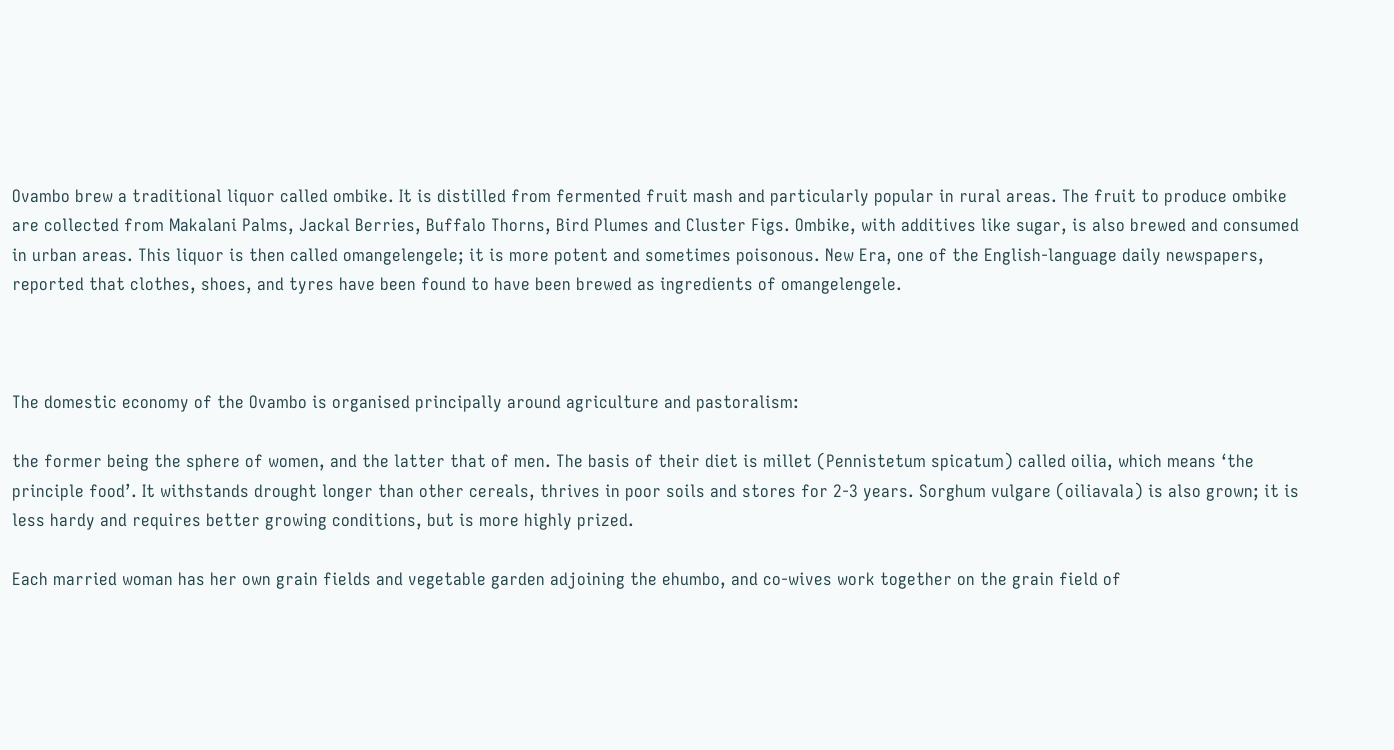Ovambo brew a traditional liquor called ombike. It is distilled from fermented fruit mash and particularly popular in rural areas. The fruit to produce ombike are collected from Makalani Palms, Jackal Berries, Buffalo Thorns, Bird Plumes and Cluster Figs. Ombike, with additives like sugar, is also brewed and consumed in urban areas. This liquor is then called omangelengele; it is more potent and sometimes poisonous. New Era, one of the English-language daily newspapers, reported that clothes, shoes, and tyres have been found to have been brewed as ingredients of omangelengele.



The domestic economy of the Ovambo is organised principally around agriculture and pastoralism:

the former being the sphere of women, and the latter that of men. The basis of their diet is millet (Pennistetum spicatum) called oilia, which means ‘the principle food’. It withstands drought longer than other cereals, thrives in poor soils and stores for 2-3 years. Sorghum vulgare (oiliavala) is also grown; it is less hardy and requires better growing conditions, but is more highly prized.

Each married woman has her own grain fields and vegetable garden adjoining the ehumbo, and co-wives work together on the grain field of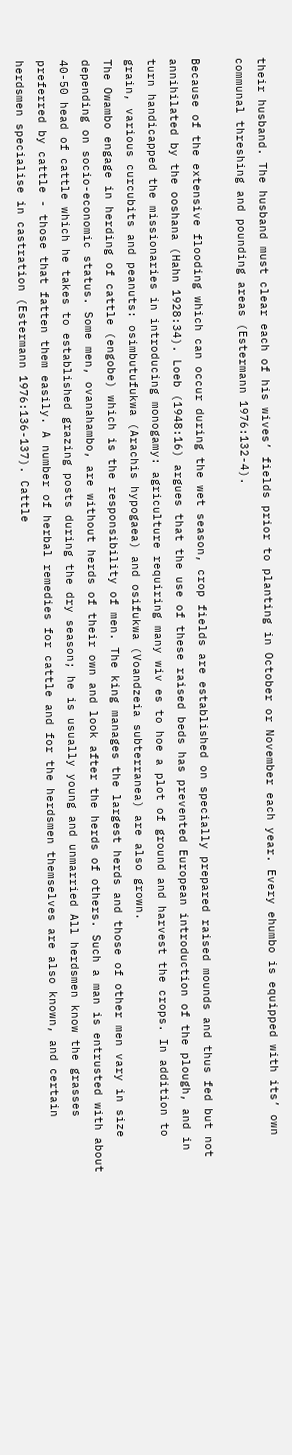their husband. The husband must clear each of his wives’ fields prior to planting in October or November each year. Every ehumbo is equipped with its’ own communal threshing and pounding areas (Estermann 1976:132-4).

Because of the extensive flooding which can occur during the wet season, crop fields are established on specially prepared raised mounds and thus fed but not annihilated by the ooshana (Hahn 1928:34). Loeb (1948:16) argues that the use of these raised beds has prevented European introduction of the plough, and in turn handicapped the missionaries in introducing monogamy: agriculture requiring many wiv es to hoe a plot of ground and harvest the crops. In addition to grain, various curcubits and peanuts: osimbutufukwa (Arachis hypogaea) and osifukwa (Voandzeia subterranea) are also grown.
The Owambo engage in herding of cattle (engobe) which is the responsibility of men. The king manages the largest herds and those of other men vary in size depending on socio-economic status. Some men, ovanahambo, are without herds of their own and look after the herds of others. Such a man is entrusted with about 40-50 head of cattle which he takes to established grazing posts during the dry season; he is usually young and unmarried All herdsmen know the grasses preferred by cattle - those that fatten them easily. A number of herbal remedies for cattle and for the herdsmen themselves are also known, and certain herdsmen specialise in castration (Estermann 1976:136-137). Cattle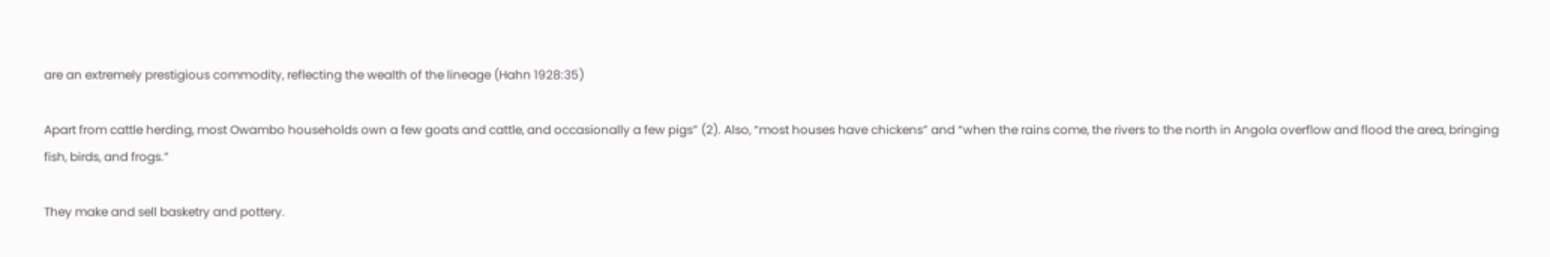are an extremely prestigious commodity, reflecting the wealth of the lineage (Hahn 1928:35)

Apart from cattle herding, most Owambo households own a few goats and cattle, and occasionally a few pigs” (2). Also, “most houses have chickens” and “when the rains come, the rivers to the north in Angola overflow and flood the area, bringing fish, birds, and frogs.”

They make and sell basketry and pottery.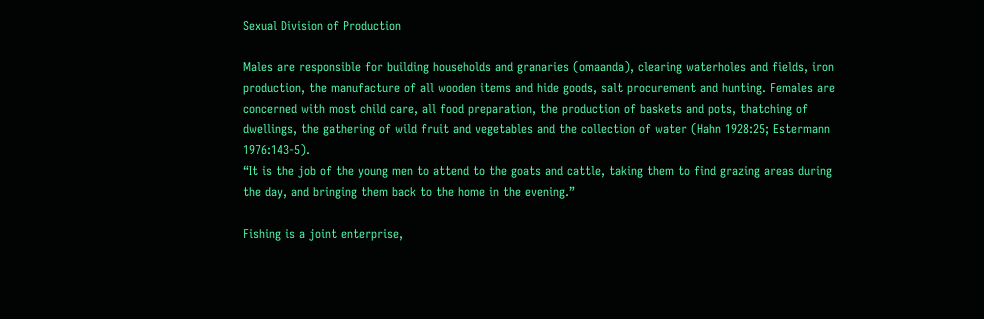Sexual Division of Production

Males are responsible for building households and granaries (omaanda), clearing waterholes and fields, iron production, the manufacture of all wooden items and hide goods, salt procurement and hunting. Females are concerned with most child care, all food preparation, the production of baskets and pots, thatching of dwellings, the gathering of wild fruit and vegetables and the collection of water (Hahn 1928:25; Estermann 1976:143-5).
“It is the job of the young men to attend to the goats and cattle, taking them to find grazing areas during the day, and bringing them back to the home in the evening.”

Fishing is a joint enterprise,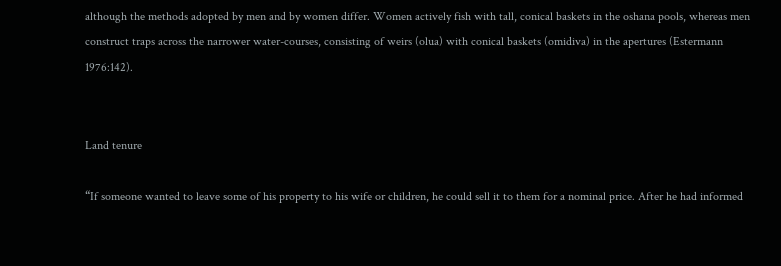although the methods adopted by men and by women differ. Women actively fish with tall, conical baskets in the oshana pools, whereas men construct traps across the narrower water-courses, consisting of weirs (olua) with conical baskets (omidiva) in the apertures (Estermann 1976:142).


Land tenure

“If someone wanted to leave some of his property to his wife or children, he could sell it to them for a nominal price. After he had informed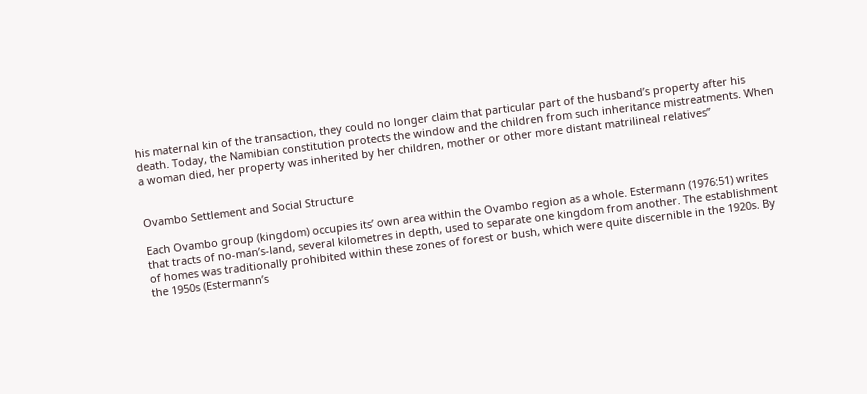his maternal kin of the transaction, they could no longer claim that particular part of the husband’s property after his death. Today, the Namibian constitution protects the window and the children from such inheritance mistreatments. When a woman died, her property was inherited by her children, mother or other more distant matrilineal relatives”


Ovambo Settlement and Social Structure

Each Ovambo group (kingdom) occupies its’ own area within the Ovambo region as a whole. Estermann (1976:51) writes that tracts of no-man’s-land, several kilometres in depth, used to separate one kingdom from another. The establishment of homes was traditionally prohibited within these zones of forest or bush, which were quite discernible in the 1920s. By the 1950s (Estermann’s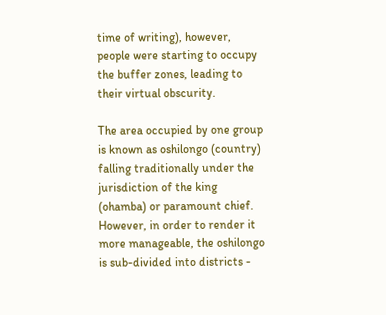time of writing), however, people were starting to occupy the buffer zones, leading to their virtual obscurity.

The area occupied by one group is known as oshilongo (country) falling traditionally under the jurisdiction of the king (ohamba) or paramount chief. However, in order to render it more manageable, the oshilongo is sub-divided into districts -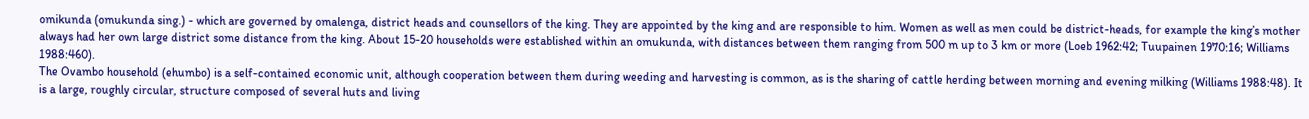omikunda (omukunda sing.) - which are governed by omalenga, district heads and counsellors of the king. They are appointed by the king and are responsible to him. Women as well as men could be district-heads, for example the king’s mother always had her own large district some distance from the king. About 15-20 households were established within an omukunda, with distances between them ranging from 500 m up to 3 km or more (Loeb 1962:42; Tuupainen 1970:16; Williams 1988:460).
The Ovambo household (ehumbo) is a self-contained economic unit, although cooperation between them during weeding and harvesting is common, as is the sharing of cattle herding between morning and evening milking (Williams 1988:48). It is a large, roughly circular, structure composed of several huts and living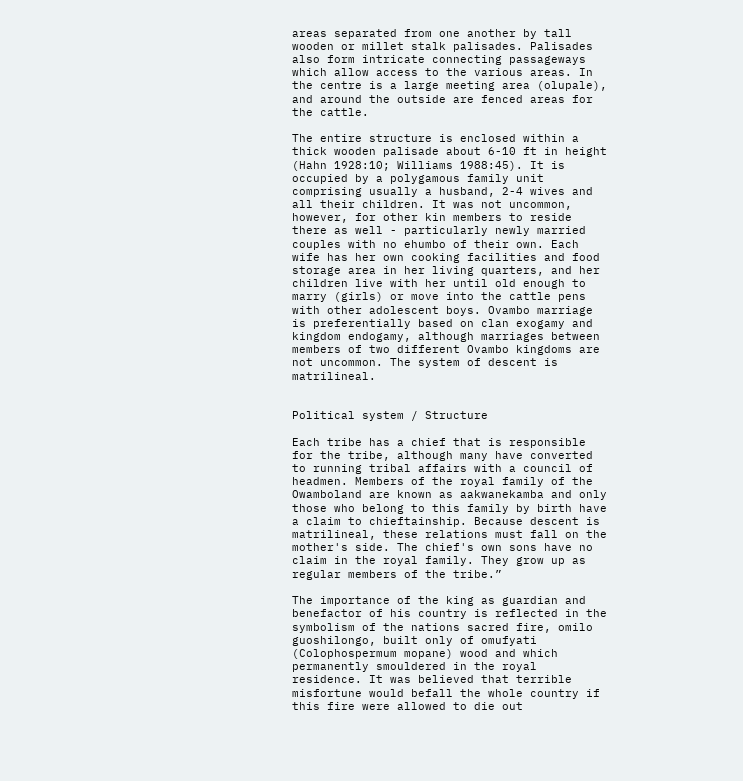areas separated from one another by tall wooden or millet stalk palisades. Palisades also form intricate connecting passageways which allow access to the various areas. In the centre is a large meeting area (olupale), and around the outside are fenced areas for the cattle.

The entire structure is enclosed within a thick wooden palisade about 6-10 ft in height (Hahn 1928:10; Williams 1988:45). It is occupied by a polygamous family unit comprising usually a husband, 2-4 wives and all their children. It was not uncommon, however, for other kin members to reside there as well - particularly newly married couples with no ehumbo of their own. Each wife has her own cooking facilities and food storage area in her living quarters, and her children live with her until old enough to marry (girls) or move into the cattle pens with other adolescent boys. Ovambo marriage is preferentially based on clan exogamy and kingdom endogamy, although marriages between members of two different Ovambo kingdoms are not uncommon. The system of descent is matrilineal.


Political system / Structure

Each tribe has a chief that is responsible for the tribe, although many have converted to running tribal affairs with a council of headmen. Members of the royal family of the Owamboland are known as aakwanekamba and only those who belong to this family by birth have a claim to chieftainship. Because descent is matrilineal, these relations must fall on the mother's side. The chief's own sons have no claim in the royal family. They grow up as regular members of the tribe.”

The importance of the king as guardian and benefactor of his country is reflected in the symbolism of the nations sacred fire, omilo guoshilongo, built only of omufyati (Colophospermum mopane) wood and which permanently smouldered in the royal residence. It was believed that terrible misfortune would befall the whole country if this fire were allowed to die out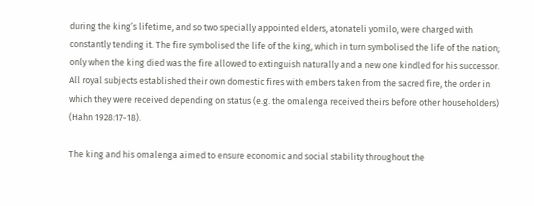during the king’s lifetime, and so two specially appointed elders, atonateli yomilo, were charged with constantly tending it. The fire symbolised the life of the king, which in turn symbolised the life of the nation; only when the king died was the fire allowed to extinguish naturally and a new one kindled for his successor. All royal subjects established their own domestic fires with embers taken from the sacred fire, the order in which they were received depending on status (e.g. the omalenga received theirs before other householders) (Hahn 1928:17-18).

The king and his omalenga aimed to ensure economic and social stability throughout the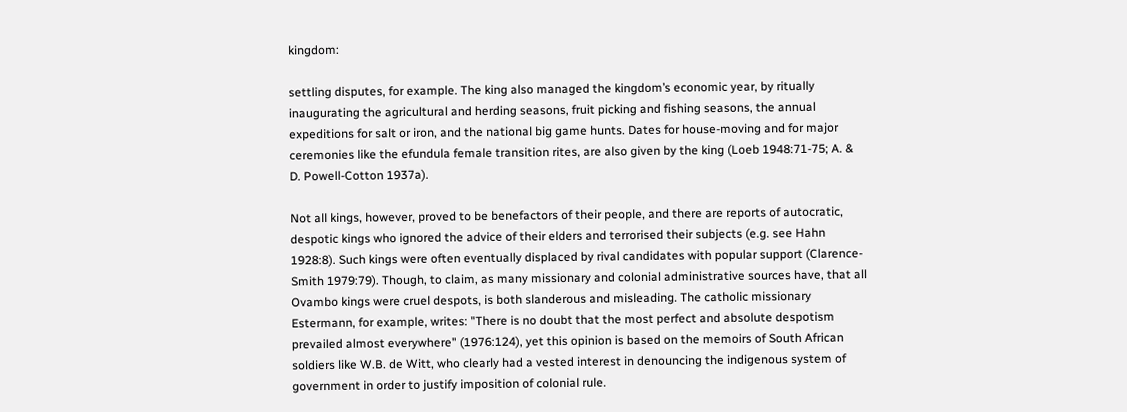kingdom:

settling disputes, for example. The king also managed the kingdom’s economic year, by ritually inaugurating the agricultural and herding seasons, fruit picking and fishing seasons, the annual expeditions for salt or iron, and the national big game hunts. Dates for house-moving and for major ceremonies like the efundula female transition rites, are also given by the king (Loeb 1948:71-75; A. & D. Powell-Cotton 1937a).

Not all kings, however, proved to be benefactors of their people, and there are reports of autocratic, despotic kings who ignored the advice of their elders and terrorised their subjects (e.g. see Hahn 1928:8). Such kings were often eventually displaced by rival candidates with popular support (Clarence-Smith 1979:79). Though, to claim, as many missionary and colonial administrative sources have, that all Ovambo kings were cruel despots, is both slanderous and misleading. The catholic missionary Estermann, for example, writes: "There is no doubt that the most perfect and absolute despotism prevailed almost everywhere" (1976:124), yet this opinion is based on the memoirs of South African soldiers like W.B. de Witt, who clearly had a vested interest in denouncing the indigenous system of government in order to justify imposition of colonial rule.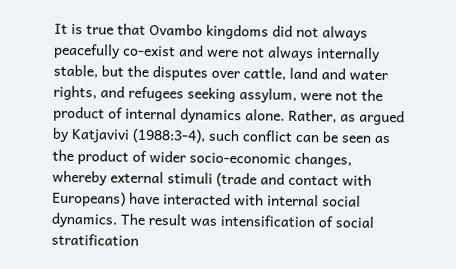It is true that Ovambo kingdoms did not always peacefully co-exist and were not always internally stable, but the disputes over cattle, land and water rights, and refugees seeking assylum, were not the product of internal dynamics alone. Rather, as argued by Katjavivi (1988:3-4), such conflict can be seen as the product of wider socio-economic changes, whereby external stimuli (trade and contact with Europeans) have interacted with internal social dynamics. The result was intensification of social stratification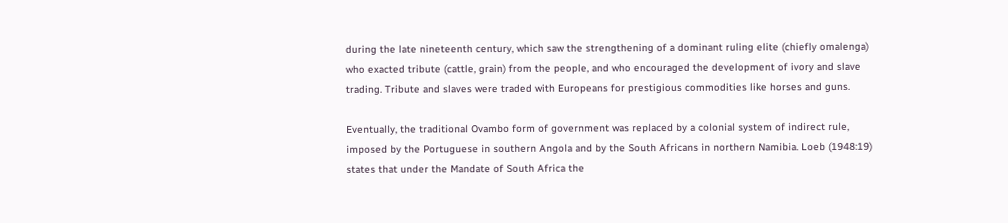during the late nineteenth century, which saw the strengthening of a dominant ruling elite (chiefly omalenga) who exacted tribute (cattle, grain) from the people, and who encouraged the development of ivory and slave trading. Tribute and slaves were traded with Europeans for prestigious commodities like horses and guns.

Eventually, the traditional Ovambo form of government was replaced by a colonial system of indirect rule, imposed by the Portuguese in southern Angola and by the South Africans in northern Namibia. Loeb (1948:19) states that under the Mandate of South Africa the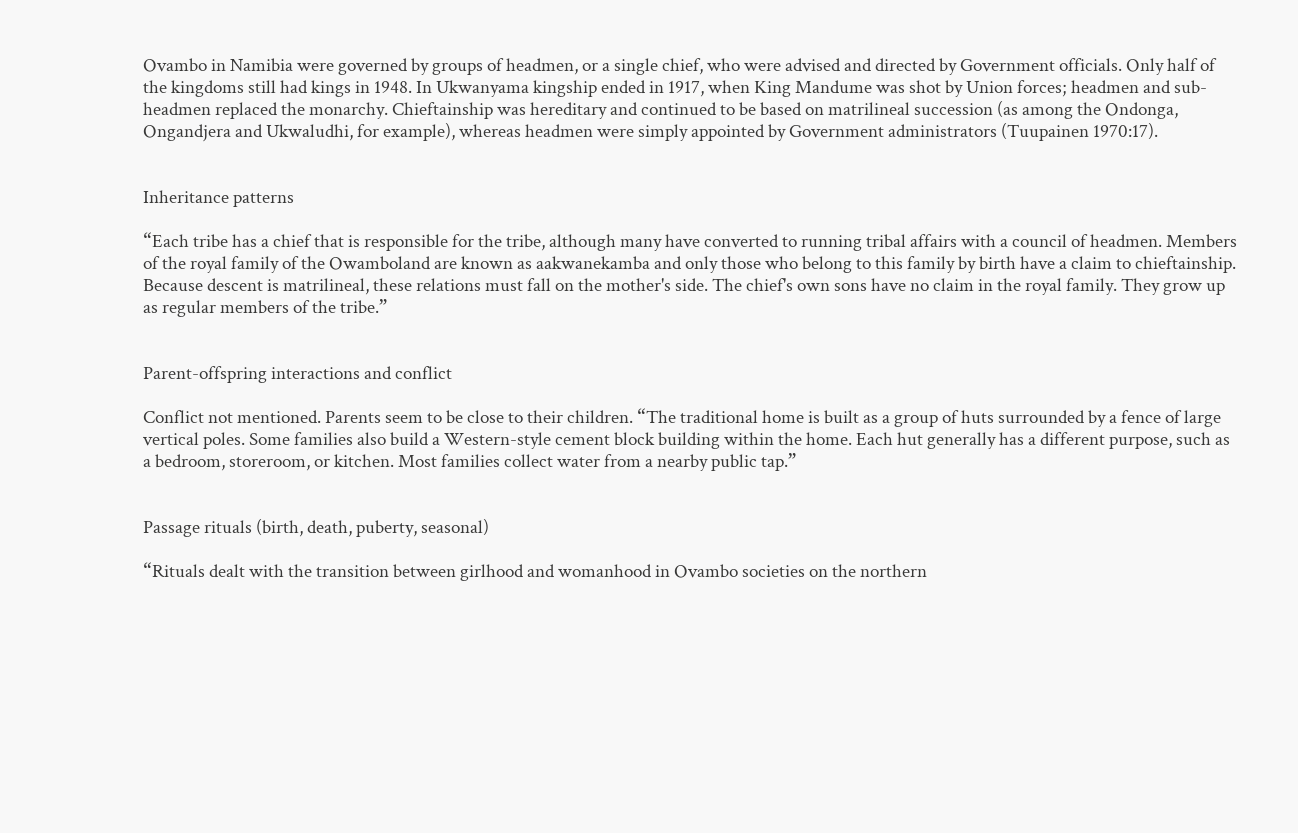Ovambo in Namibia were governed by groups of headmen, or a single chief, who were advised and directed by Government officials. Only half of the kingdoms still had kings in 1948. In Ukwanyama kingship ended in 1917, when King Mandume was shot by Union forces; headmen and sub-headmen replaced the monarchy. Chieftainship was hereditary and continued to be based on matrilineal succession (as among the Ondonga, Ongandjera and Ukwaludhi, for example), whereas headmen were simply appointed by Government administrators (Tuupainen 1970:17).


Inheritance patterns

“Each tribe has a chief that is responsible for the tribe, although many have converted to running tribal affairs with a council of headmen. Members of the royal family of the Owamboland are known as aakwanekamba and only those who belong to this family by birth have a claim to chieftainship. Because descent is matrilineal, these relations must fall on the mother's side. The chief's own sons have no claim in the royal family. They grow up as regular members of the tribe.”


Parent-offspring interactions and conflict

Conflict not mentioned. Parents seem to be close to their children. “The traditional home is built as a group of huts surrounded by a fence of large vertical poles. Some families also build a Western-style cement block building within the home. Each hut generally has a different purpose, such as a bedroom, storeroom, or kitchen. Most families collect water from a nearby public tap.”


Passage rituals (birth, death, puberty, seasonal)

“Rituals dealt with the transition between girlhood and womanhood in Ovambo societies on the northern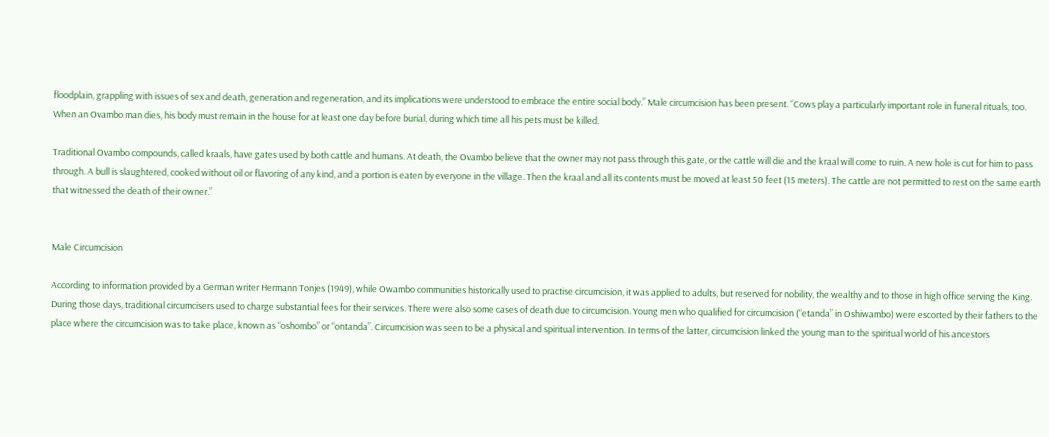floodplain, grappling with issues of sex and death, generation and regeneration, and its implications were understood to embrace the entire social body.” Male circumcision has been present. “Cows play a particularly important role in funeral rituals, too. When an Ovambo man dies, his body must remain in the house for at least one day before burial, during which time all his pets must be killed.

Traditional Ovambo compounds, called kraals, have gates used by both cattle and humans. At death, the Ovambo believe that the owner may not pass through this gate, or the cattle will die and the kraal will come to ruin. A new hole is cut for him to pass through. A bull is slaughtered, cooked without oil or flavoring of any kind, and a portion is eaten by everyone in the village. Then the kraal and all its contents must be moved at least 50 feet (15 meters). The cattle are not permitted to rest on the same earth that witnessed the death of their owner.”


Male Circumcision

According to information provided by a German writer Hermann Tonjes (1949), while Owambo communities historically used to practise circumcision, it was applied to adults, but reserved for nobility, the wealthy and to those in high office serving the King. During those days, traditional circumcisers used to charge substantial fees for their services. There were also some cases of death due to circumcision. Young men who qualified for circumcision (“etanda” in Oshiwambo) were escorted by their fathers to the place where the circumcision was to take place, known as “oshombo” or “ontanda”. Circumcision was seen to be a physical and spiritual intervention. In terms of the latter, circumcision linked the young man to the spiritual world of his ancestors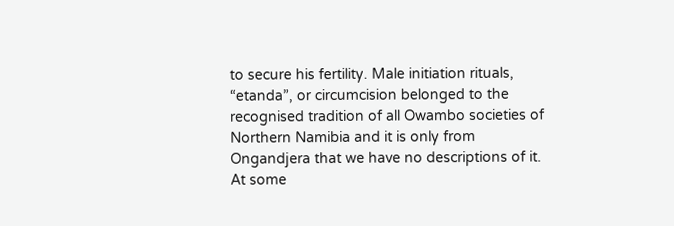to secure his fertility. Male initiation rituals, “etanda”, or circumcision belonged to the recognised tradition of all Owambo societies of Northern Namibia and it is only from Ongandjera that we have no descriptions of it. At some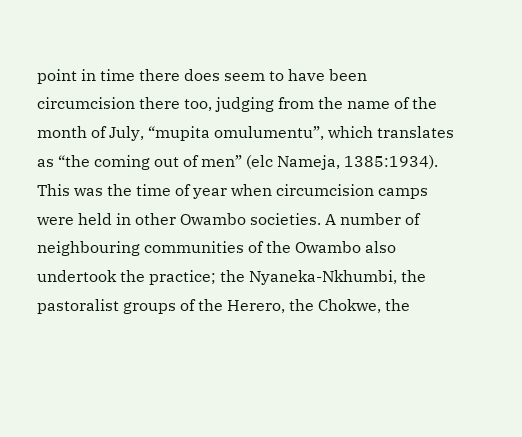point in time there does seem to have been circumcision there too, judging from the name of the month of July, “mupita omulumentu”, which translates as “the coming out of men” (elc Nameja, 1385:1934). This was the time of year when circumcision camps were held in other Owambo societies. A number of neighbouring communities of the Owambo also undertook the practice; the Nyaneka-Nkhumbi, the pastoralist groups of the Herero, the Chokwe, the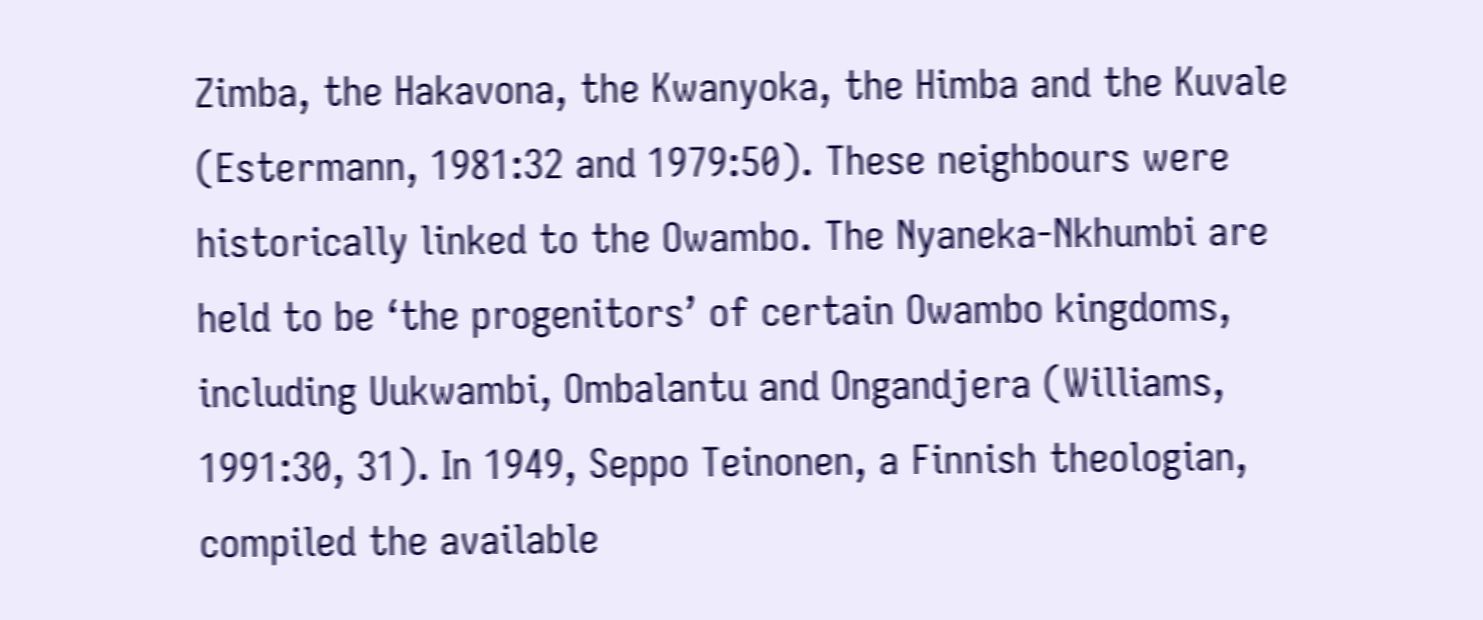Zimba, the Hakavona, the Kwanyoka, the Himba and the Kuvale (Estermann, 1981:32 and 1979:50). These neighbours were historically linked to the Owambo. The Nyaneka-Nkhumbi are held to be ‘the progenitors’ of certain Owambo kingdoms, including Uukwambi, Ombalantu and Ongandjera (Williams, 1991:30, 31). In 1949, Seppo Teinonen, a Finnish theologian, compiled the available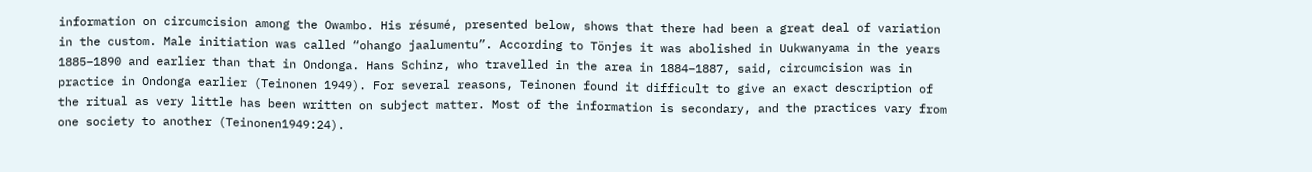information on circumcision among the Owambo. His résumé, presented below, shows that there had been a great deal of variation in the custom. Male initiation was called “ohango jaalumentu”. According to Tönjes it was abolished in Uukwanyama in the years 1885–1890 and earlier than that in Ondonga. Hans Schinz, who travelled in the area in 1884–1887, said, circumcision was in practice in Ondonga earlier (Teinonen 1949). For several reasons, Teinonen found it difficult to give an exact description of the ritual as very little has been written on subject matter. Most of the information is secondary, and the practices vary from one society to another (Teinonen1949:24).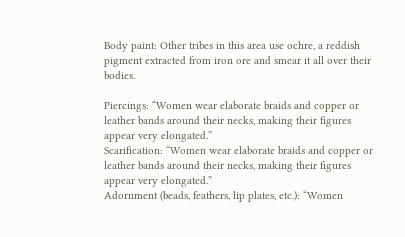Body paint: Other tribes in this area use ochre, a reddish pigment extracted from iron ore and smear it all over their bodies.

Piercings: “Women wear elaborate braids and copper or leather bands around their necks, making their figures appear very elongated.”
Scarification: “Women wear elaborate braids and copper or leather bands around their necks, making their figures appear very elongated.”
Adornment (beads, feathers, lip plates, etc.): “Women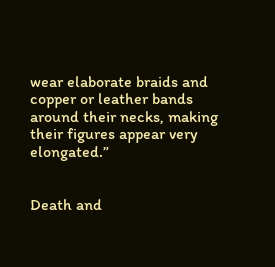wear elaborate braids and copper or leather bands around their necks, making their figures appear very elongated.”


Death and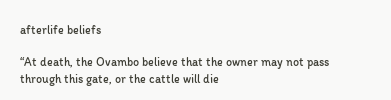afterlife beliefs

“At death, the Ovambo believe that the owner may not pass through this gate, or the cattle will die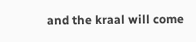and the kraal will come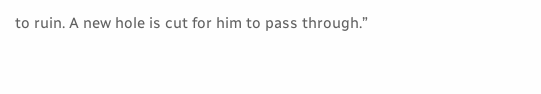to ruin. A new hole is cut for him to pass through.”